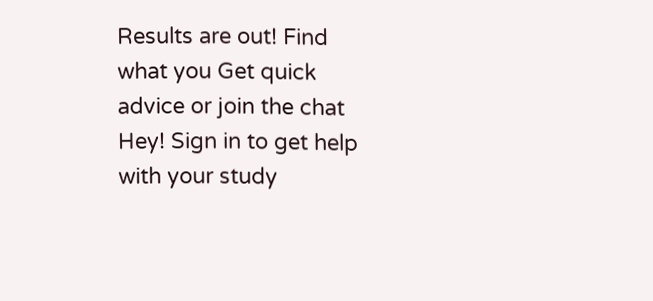Results are out! Find what you Get quick advice or join the chat
Hey! Sign in to get help with your study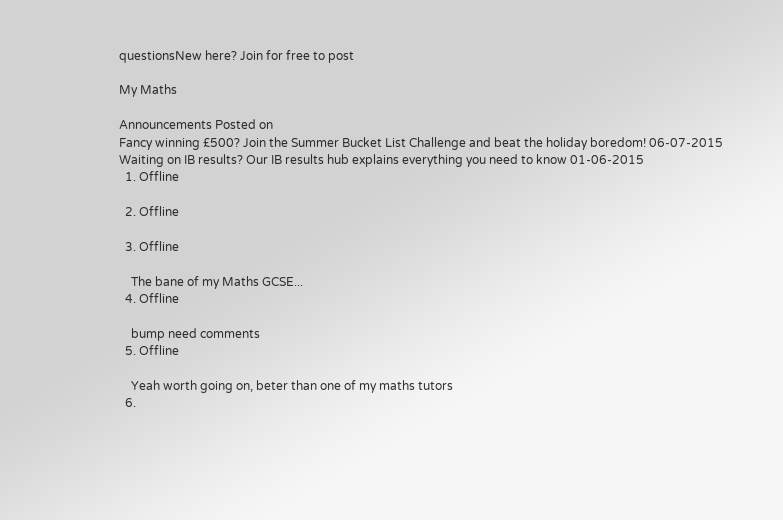questionsNew here? Join for free to post

My Maths

Announcements Posted on
Fancy winning £500? Join the Summer Bucket List Challenge and beat the holiday boredom! 06-07-2015
Waiting on IB results? Our IB results hub explains everything you need to know 01-06-2015
  1. Offline

  2. Offline

  3. Offline

    The bane of my Maths GCSE...
  4. Offline

    bump need comments
  5. Offline

    Yeah worth going on, beter than one of my maths tutors
  6.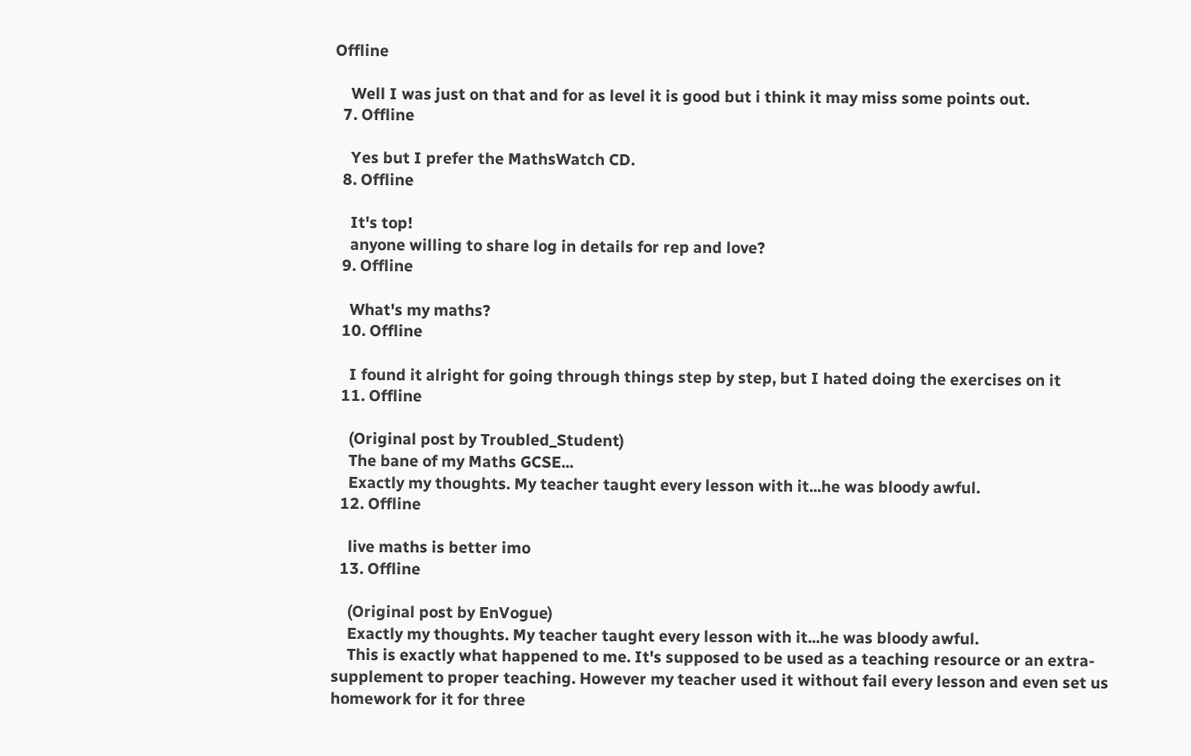Offline

    Well I was just on that and for as level it is good but i think it may miss some points out.
  7. Offline

    Yes but I prefer the MathsWatch CD.
  8. Offline

    It's top!
    anyone willing to share log in details for rep and love?
  9. Offline

    What's my maths?
  10. Offline

    I found it alright for going through things step by step, but I hated doing the exercises on it
  11. Offline

    (Original post by Troubled_Student)
    The bane of my Maths GCSE...
    Exactly my thoughts. My teacher taught every lesson with it...he was bloody awful.
  12. Offline

    live maths is better imo
  13. Offline

    (Original post by EnVogue)
    Exactly my thoughts. My teacher taught every lesson with it...he was bloody awful.
    This is exactly what happened to me. It's supposed to be used as a teaching resource or an extra-supplement to proper teaching. However my teacher used it without fail every lesson and even set us homework for it for three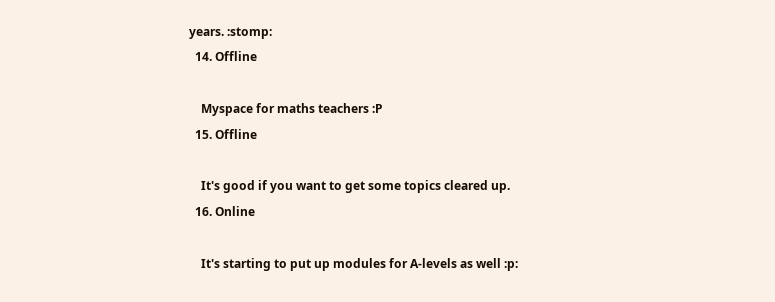years. :stomp:
  14. Offline

    Myspace for maths teachers :P
  15. Offline

    It's good if you want to get some topics cleared up.
  16. Online

    It's starting to put up modules for A-levels as well :p: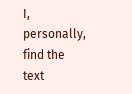I, personally, find the text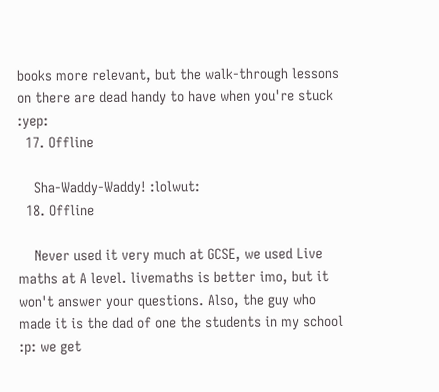books more relevant, but the walk-through lessons on there are dead handy to have when you're stuck :yep:
  17. Offline

    Sha-Waddy-Waddy! :lolwut:
  18. Offline

    Never used it very much at GCSE, we used Live maths at A level. livemaths is better imo, but it won't answer your questions. Also, the guy who made it is the dad of one the students in my school :p: we get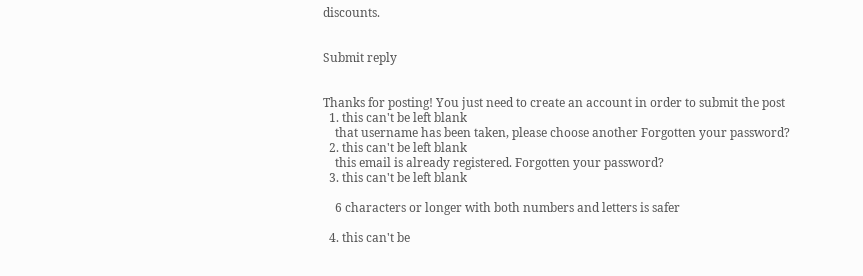discounts.


Submit reply


Thanks for posting! You just need to create an account in order to submit the post
  1. this can't be left blank
    that username has been taken, please choose another Forgotten your password?
  2. this can't be left blank
    this email is already registered. Forgotten your password?
  3. this can't be left blank

    6 characters or longer with both numbers and letters is safer

  4. this can't be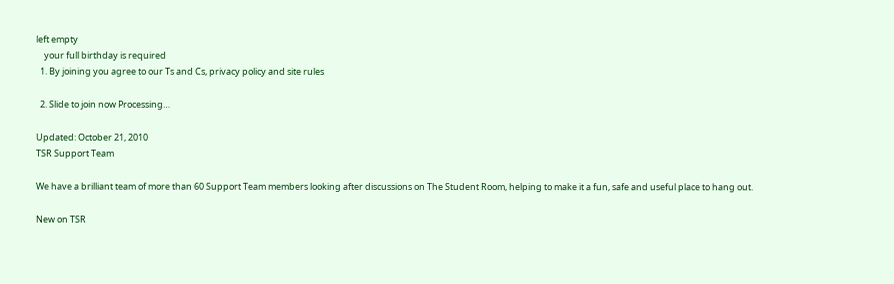left empty
    your full birthday is required
  1. By joining you agree to our Ts and Cs, privacy policy and site rules

  2. Slide to join now Processing…

Updated: October 21, 2010
TSR Support Team

We have a brilliant team of more than 60 Support Team members looking after discussions on The Student Room, helping to make it a fun, safe and useful place to hang out.

New on TSR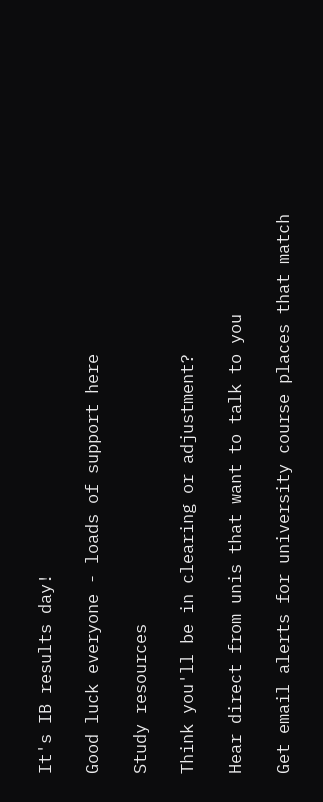It's IB results day!

Good luck everyone - loads of support here

Study resources

Think you'll be in clearing or adjustment?

Hear direct from unis that want to talk to you

Get email alerts for university course places that match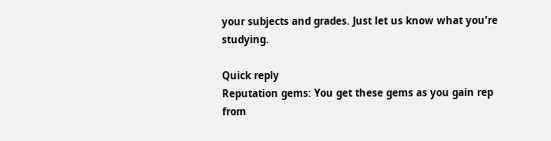your subjects and grades. Just let us know what you're studying.

Quick reply
Reputation gems: You get these gems as you gain rep from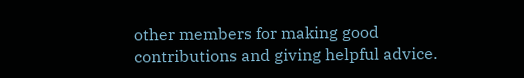other members for making good contributions and giving helpful advice.